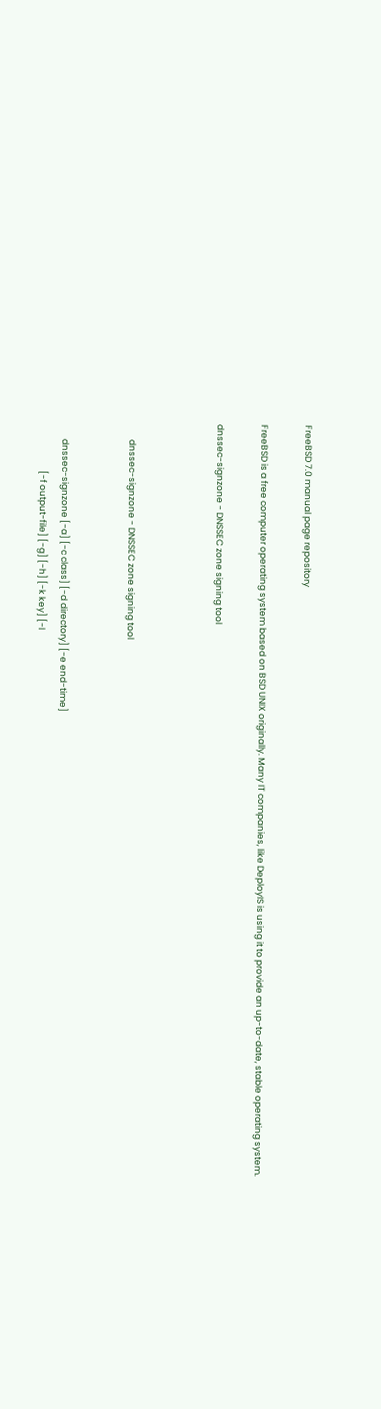FreeBSD 7.0 manual page repository

FreeBSD is a free computer operating system based on BSD UNIX originally. Many IT companies, like DeployIS is using it to provide an up-to-date, stable operating system.

dnssec-signzone - DNSSEC zone signing tool



        dnssec-signzone - DNSSEC zone signing tool


        dnssec-signzone [-a] [-c class] [-d directory] [-e end-time]
                        [-f output-file] [-g] [-h] [-k key] [-l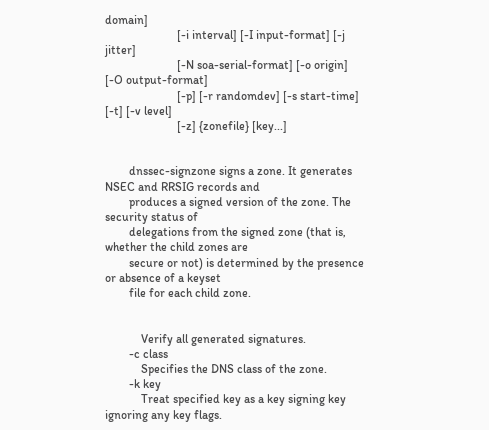domain]
                        [-i interval] [-I input-format] [-j jitter]
                        [-N soa-serial-format] [-o origin] [-O output-format]
                        [-p] [-r randomdev] [-s start-time] [-t] [-v level]
                        [-z] {zonefile} [key...]


        dnssec-signzone signs a zone. It generates NSEC and RRSIG records and
        produces a signed version of the zone. The security status of
        delegations from the signed zone (that is, whether the child zones are
        secure or not) is determined by the presence or absence of a keyset
        file for each child zone.


            Verify all generated signatures.
        -c class
            Specifies the DNS class of the zone.
        -k key
            Treat specified key as a key signing key ignoring any key flags.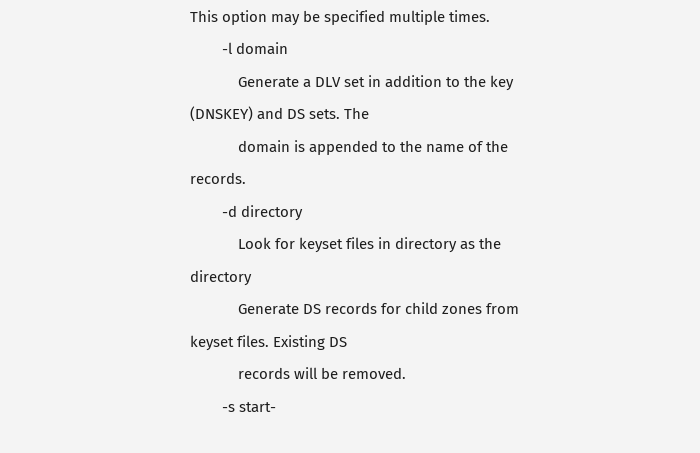This option may be specified multiple times.
        -l domain
            Generate a DLV set in addition to the key (DNSKEY) and DS sets. The
            domain is appended to the name of the records.
        -d directory
            Look for keyset files in directory as the directory
            Generate DS records for child zones from keyset files. Existing DS
            records will be removed.
        -s start-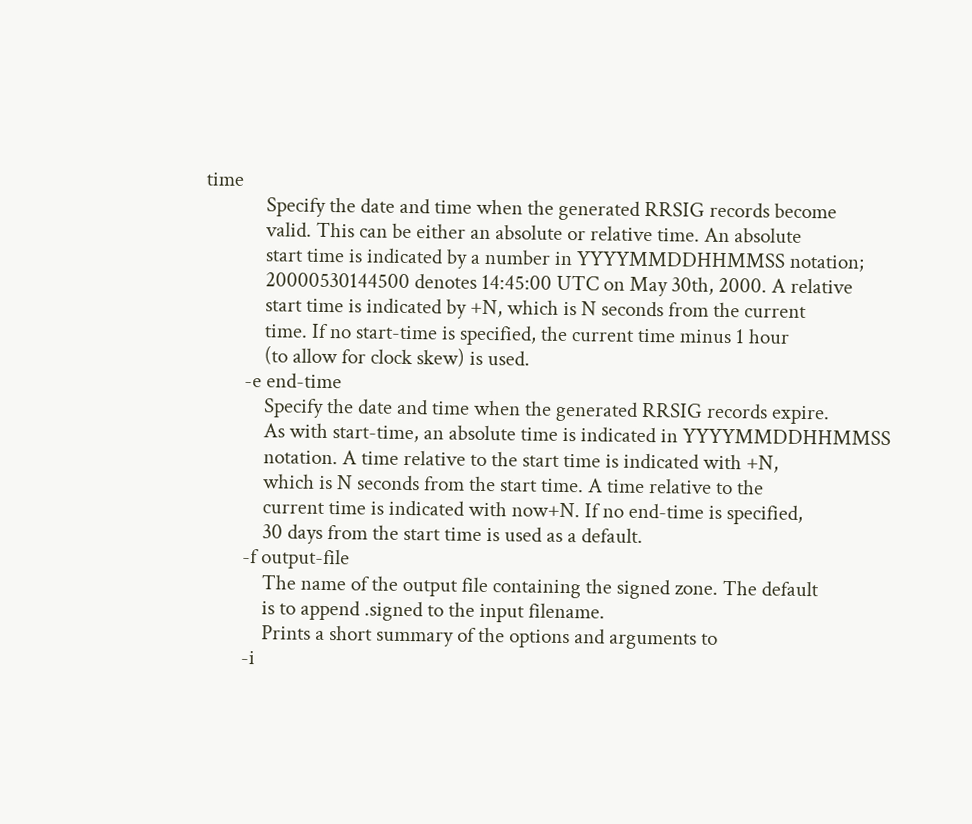time
            Specify the date and time when the generated RRSIG records become
            valid. This can be either an absolute or relative time. An absolute
            start time is indicated by a number in YYYYMMDDHHMMSS notation;
            20000530144500 denotes 14:45:00 UTC on May 30th, 2000. A relative
            start time is indicated by +N, which is N seconds from the current
            time. If no start-time is specified, the current time minus 1 hour
            (to allow for clock skew) is used.
        -e end-time
            Specify the date and time when the generated RRSIG records expire.
            As with start-time, an absolute time is indicated in YYYYMMDDHHMMSS
            notation. A time relative to the start time is indicated with +N,
            which is N seconds from the start time. A time relative to the
            current time is indicated with now+N. If no end-time is specified,
            30 days from the start time is used as a default.
        -f output-file
            The name of the output file containing the signed zone. The default
            is to append .signed to the input filename.
            Prints a short summary of the options and arguments to
        -i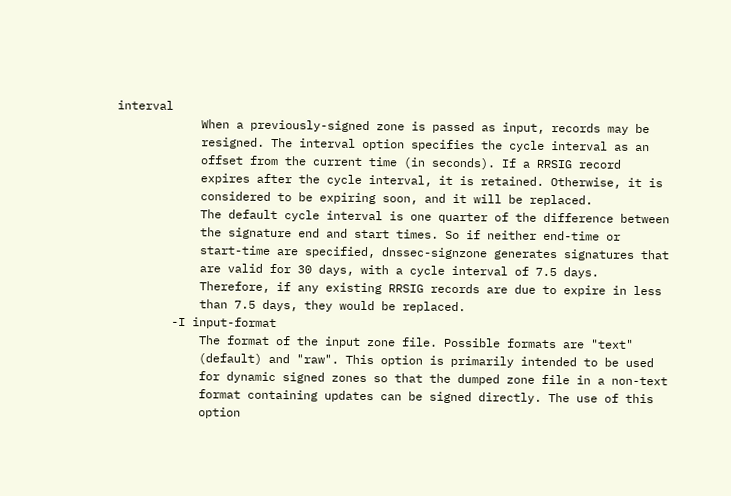interval
            When a previously-signed zone is passed as input, records may be
            resigned. The interval option specifies the cycle interval as an
            offset from the current time (in seconds). If a RRSIG record
            expires after the cycle interval, it is retained. Otherwise, it is
            considered to be expiring soon, and it will be replaced.
            The default cycle interval is one quarter of the difference between
            the signature end and start times. So if neither end-time or
            start-time are specified, dnssec-signzone generates signatures that
            are valid for 30 days, with a cycle interval of 7.5 days.
            Therefore, if any existing RRSIG records are due to expire in less
            than 7.5 days, they would be replaced.
        -I input-format
            The format of the input zone file. Possible formats are "text"
            (default) and "raw". This option is primarily intended to be used
            for dynamic signed zones so that the dumped zone file in a non-text
            format containing updates can be signed directly. The use of this
            option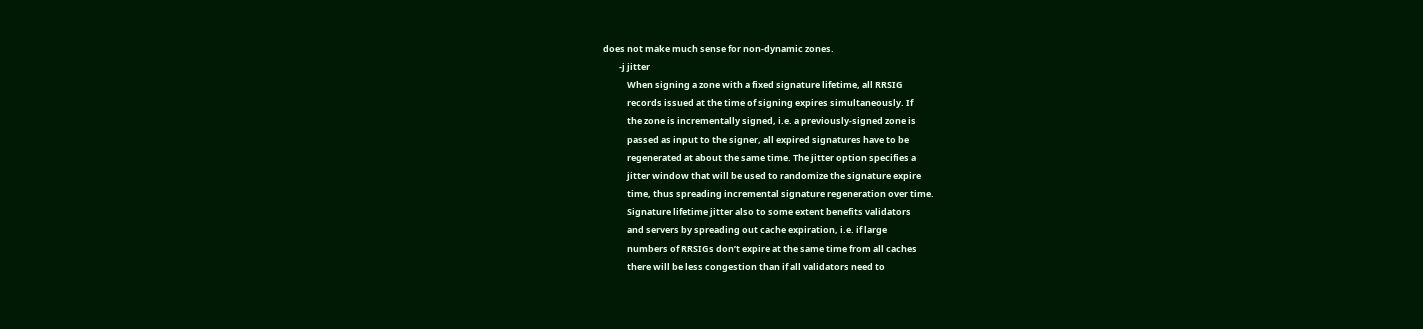does not make much sense for non-dynamic zones.
        -j jitter
            When signing a zone with a fixed signature lifetime, all RRSIG
            records issued at the time of signing expires simultaneously. If
            the zone is incrementally signed, i.e. a previously-signed zone is
            passed as input to the signer, all expired signatures have to be
            regenerated at about the same time. The jitter option specifies a
            jitter window that will be used to randomize the signature expire
            time, thus spreading incremental signature regeneration over time.
            Signature lifetime jitter also to some extent benefits validators
            and servers by spreading out cache expiration, i.e. if large
            numbers of RRSIGs don’t expire at the same time from all caches
            there will be less congestion than if all validators need to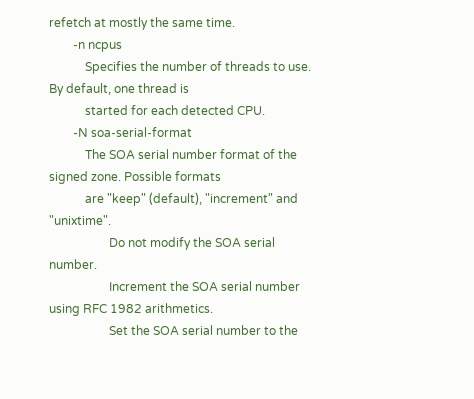refetch at mostly the same time.
        -n ncpus
            Specifies the number of threads to use. By default, one thread is
            started for each detected CPU.
        -N soa-serial-format
            The SOA serial number format of the signed zone. Possible formats
            are "keep" (default), "increment" and "unixtime".
                    Do not modify the SOA serial number.
                    Increment the SOA serial number using RFC 1982 arithmetics.
                    Set the SOA serial number to the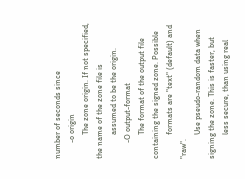number of seconds since
        -o origin
            The zone origin. If not specified, the name of the zone file is
            assumed to be the origin.
        -O output-format
            The format of the output file containing the signed zone. Possible
            formats are "text" (default) and "raw".
            Use pseudo-random data when signing the zone. This is faster, but
            less secure, than using real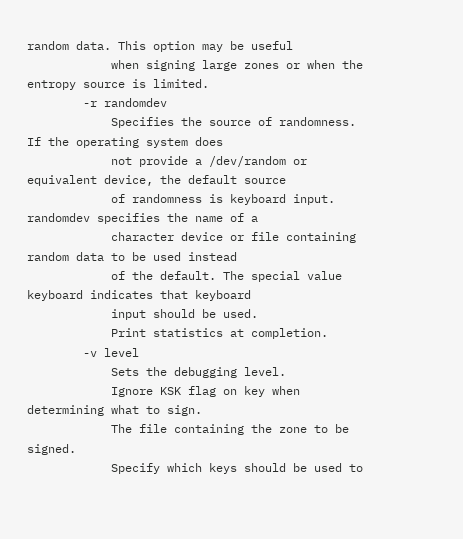random data. This option may be useful
            when signing large zones or when the entropy source is limited.
        -r randomdev
            Specifies the source of randomness. If the operating system does
            not provide a /dev/random or equivalent device, the default source
            of randomness is keyboard input.  randomdev specifies the name of a
            character device or file containing random data to be used instead
            of the default. The special value keyboard indicates that keyboard
            input should be used.
            Print statistics at completion.
        -v level
            Sets the debugging level.
            Ignore KSK flag on key when determining what to sign.
            The file containing the zone to be signed.
            Specify which keys should be used to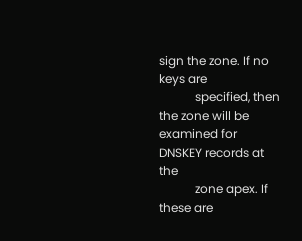sign the zone. If no keys are
            specified, then the zone will be examined for DNSKEY records at the
            zone apex. If these are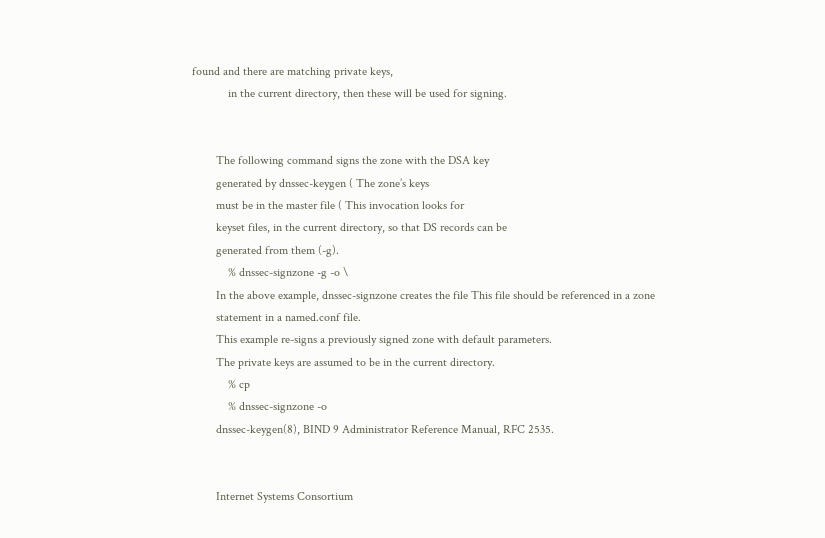found and there are matching private keys,
            in the current directory, then these will be used for signing.


        The following command signs the zone with the DSA key
        generated by dnssec-keygen ( The zone’s keys
        must be in the master file ( This invocation looks for
        keyset files, in the current directory, so that DS records can be
        generated from them (-g).
            % dnssec-signzone -g -o \
        In the above example, dnssec-signzone creates the file This file should be referenced in a zone
        statement in a named.conf file.
        This example re-signs a previously signed zone with default parameters.
        The private keys are assumed to be in the current directory.
            % cp
            % dnssec-signzone -o
        dnssec-keygen(8), BIND 9 Administrator Reference Manual, RFC 2535.


        Internet Systems Consortium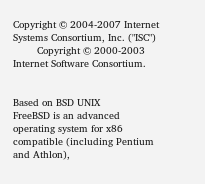Copyright © 2004-2007 Internet Systems Consortium, Inc. ("ISC")
        Copyright © 2000-2003 Internet Software Consortium.


Based on BSD UNIX
FreeBSD is an advanced operating system for x86 compatible (including Pentium and Athlon),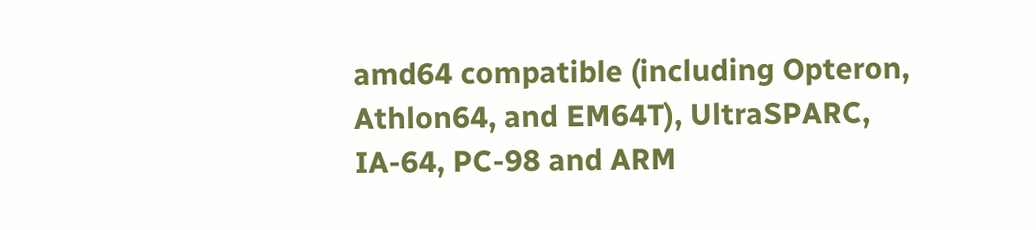amd64 compatible (including Opteron, Athlon64, and EM64T), UltraSPARC, IA-64, PC-98 and ARM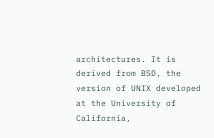architectures. It is derived from BSD, the version of UNIX developed at the University of California,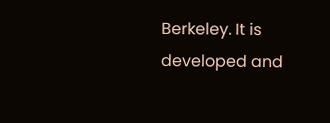Berkeley. It is developed and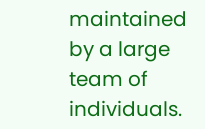maintained by a large team of individuals.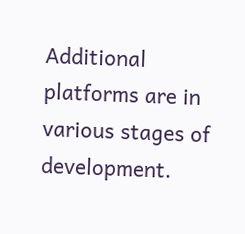Additional platforms are in various stages of development.